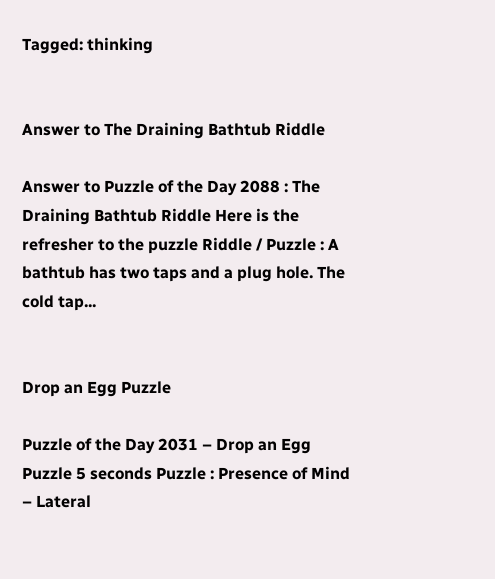Tagged: thinking


Answer to The Draining Bathtub Riddle

Answer to Puzzle of the Day 2088 : The Draining Bathtub Riddle Here is the refresher to the puzzle Riddle / Puzzle : A bathtub has two taps and a plug hole. The cold tap...


Drop an Egg Puzzle

Puzzle of the Day 2031 – Drop an Egg Puzzle 5 seconds Puzzle : Presence of Mind – Lateral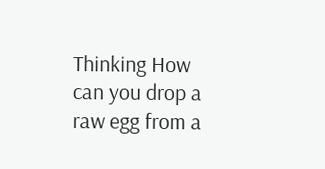Thinking How can you drop a raw egg from a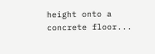height onto a concrete floor...